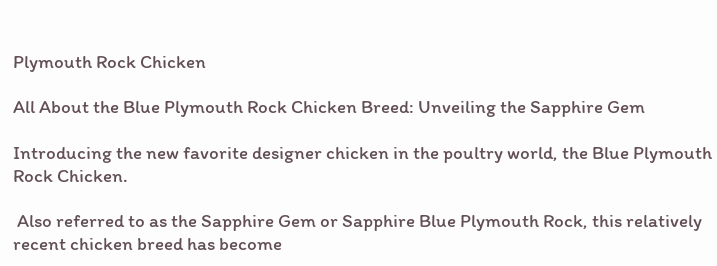Plymouth Rock Chicken

All About the Blue Plymouth Rock Chicken Breed: Unveiling the Sapphire Gem

Introducing the new favorite designer chicken in the poultry world, the Blue Plymouth Rock Chicken.

 Also referred to as the Sapphire Gem or Sapphire Blue Plymouth Rock, this relatively recent chicken breed has become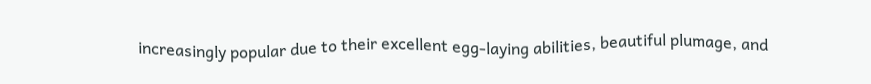increasingly popular due to their excellent egg-laying abilities, beautiful plumage, and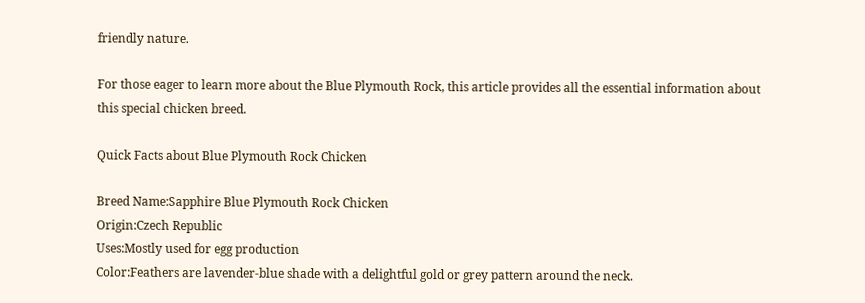friendly nature.

For those eager to learn more about the Blue Plymouth Rock, this article provides all the essential information about this special chicken breed.

Quick Facts about Blue Plymouth Rock Chicken

Breed Name:Sapphire Blue Plymouth Rock Chicken
Origin:Czech Republic
Uses:Mostly used for egg production
Color:Feathers are lavender-blue shade with a delightful gold or grey pattern around the neck.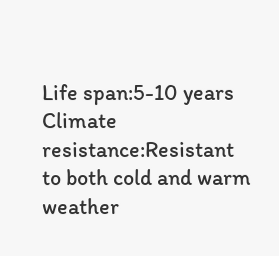Life span:5-10 years
Climate resistance:Resistant to both cold and warm weather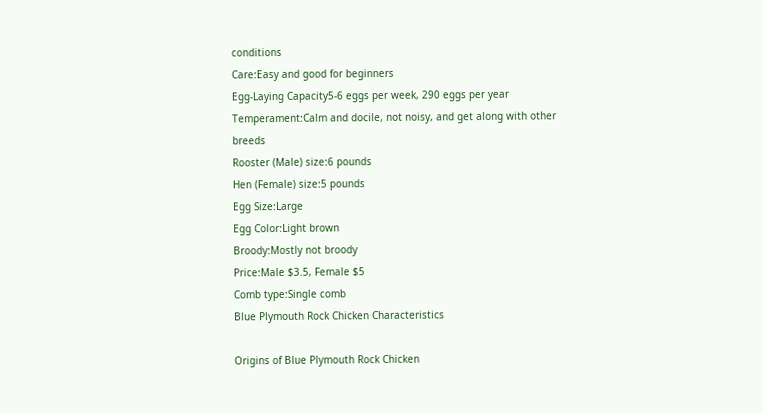conditions
Care:Easy and good for beginners
Egg-Laying Capacity5-6 eggs per week, 290 eggs per year
Temperament:Calm and docile, not noisy, and get along with other breeds
Rooster (Male) size:6 pounds
Hen (Female) size:5 pounds
Egg Size:Large
Egg Color:Light brown
Broody:Mostly not broody
Price:Male $3.5, Female $5
Comb type:Single comb
Blue Plymouth Rock Chicken Characteristics

Origins of Blue Plymouth Rock Chicken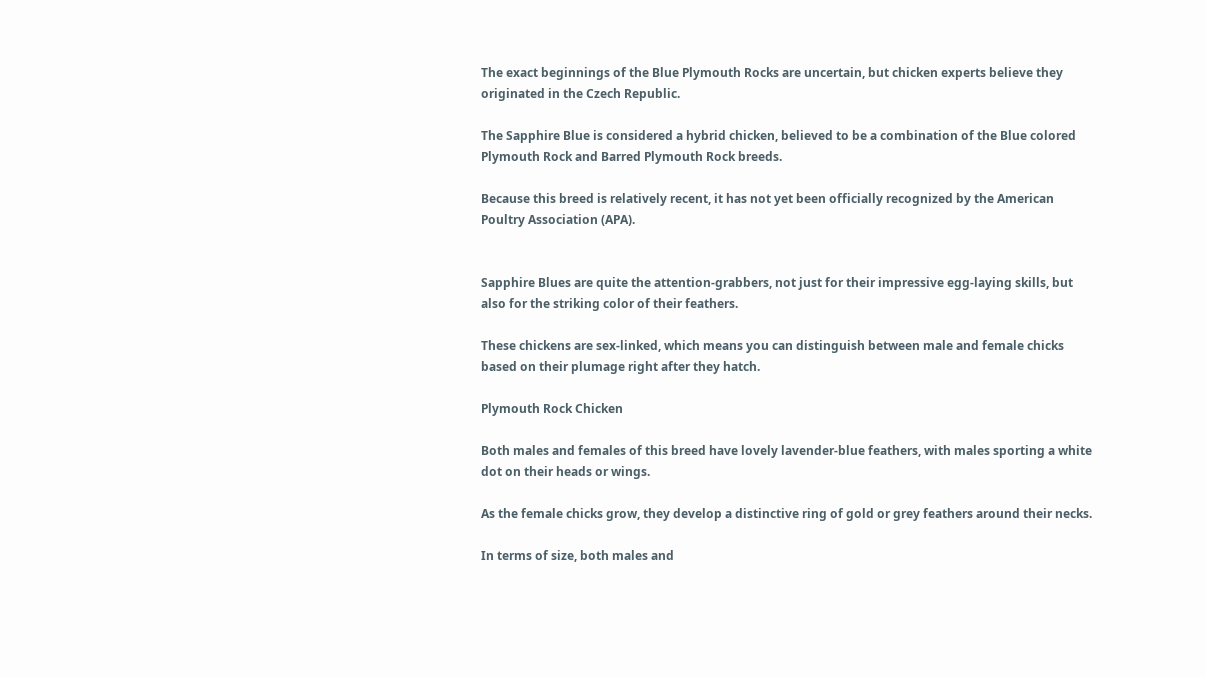The exact beginnings of the Blue Plymouth Rocks are uncertain, but chicken experts believe they originated in the Czech Republic.

The Sapphire Blue is considered a hybrid chicken, believed to be a combination of the Blue colored Plymouth Rock and Barred Plymouth Rock breeds.

Because this breed is relatively recent, it has not yet been officially recognized by the American Poultry Association (APA).


Sapphire Blues are quite the attention-grabbers, not just for their impressive egg-laying skills, but also for the striking color of their feathers.

These chickens are sex-linked, which means you can distinguish between male and female chicks based on their plumage right after they hatch.

Plymouth Rock Chicken

Both males and females of this breed have lovely lavender-blue feathers, with males sporting a white dot on their heads or wings.

As the female chicks grow, they develop a distinctive ring of gold or grey feathers around their necks.

In terms of size, both males and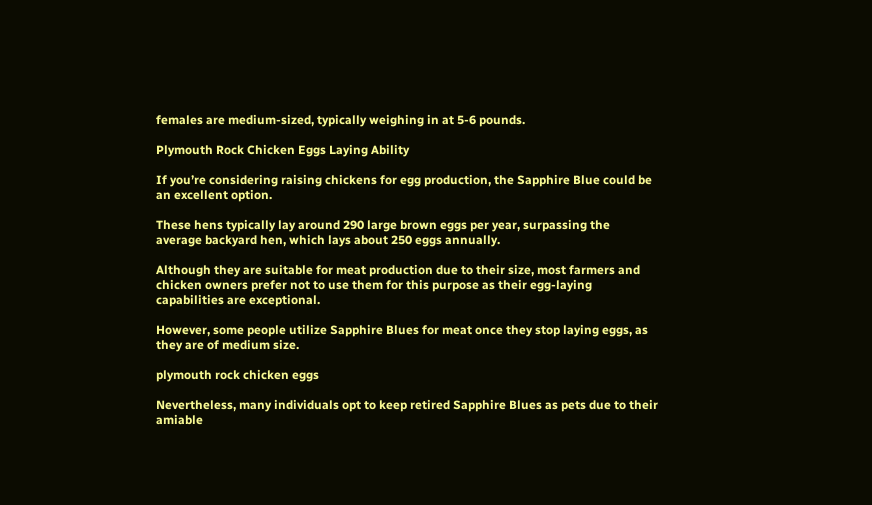females are medium-sized, typically weighing in at 5-6 pounds.

Plymouth Rock Chicken Eggs Laying Ability

If you’re considering raising chickens for egg production, the Sapphire Blue could be an excellent option.

These hens typically lay around 290 large brown eggs per year, surpassing the average backyard hen, which lays about 250 eggs annually.

Although they are suitable for meat production due to their size, most farmers and chicken owners prefer not to use them for this purpose as their egg-laying capabilities are exceptional.

However, some people utilize Sapphire Blues for meat once they stop laying eggs, as they are of medium size.

plymouth rock chicken eggs

Nevertheless, many individuals opt to keep retired Sapphire Blues as pets due to their amiable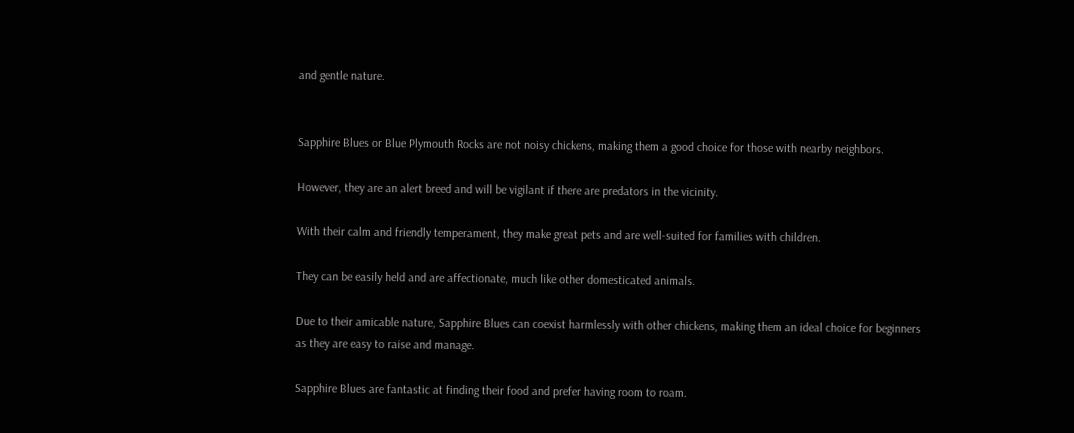and gentle nature.


Sapphire Blues or Blue Plymouth Rocks are not noisy chickens, making them a good choice for those with nearby neighbors.

However, they are an alert breed and will be vigilant if there are predators in the vicinity.

With their calm and friendly temperament, they make great pets and are well-suited for families with children.

They can be easily held and are affectionate, much like other domesticated animals.

Due to their amicable nature, Sapphire Blues can coexist harmlessly with other chickens, making them an ideal choice for beginners as they are easy to raise and manage.

Sapphire Blues are fantastic at finding their food and prefer having room to roam.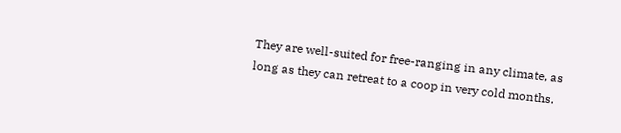They are well-suited for free-ranging in any climate, as long as they can retreat to a coop in very cold months.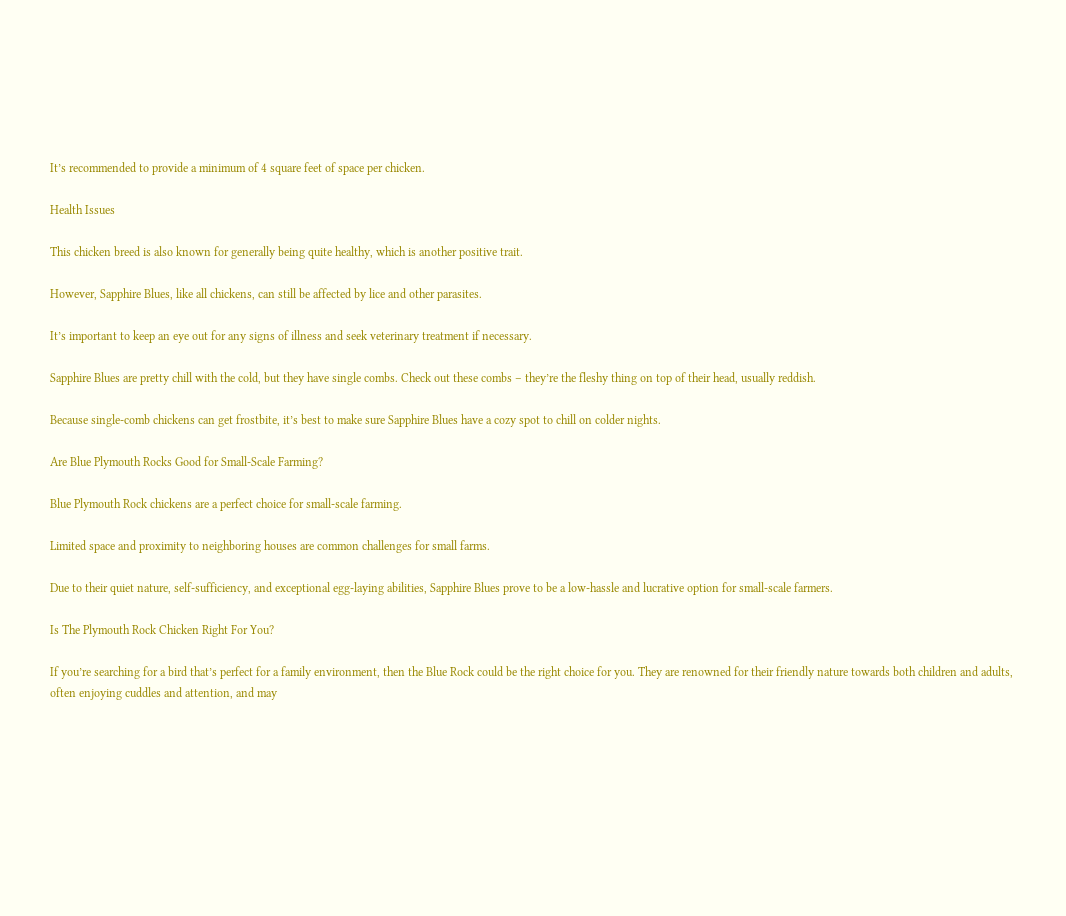It’s recommended to provide a minimum of 4 square feet of space per chicken.

Health Issues

This chicken breed is also known for generally being quite healthy, which is another positive trait.

However, Sapphire Blues, like all chickens, can still be affected by lice and other parasites.

It’s important to keep an eye out for any signs of illness and seek veterinary treatment if necessary.

Sapphire Blues are pretty chill with the cold, but they have single combs. Check out these combs – they’re the fleshy thing on top of their head, usually reddish.

Because single-comb chickens can get frostbite, it’s best to make sure Sapphire Blues have a cozy spot to chill on colder nights.

Are Blue Plymouth Rocks Good for Small-Scale Farming?

Blue Plymouth Rock chickens are a perfect choice for small-scale farming.

Limited space and proximity to neighboring houses are common challenges for small farms.

Due to their quiet nature, self-sufficiency, and exceptional egg-laying abilities, Sapphire Blues prove to be a low-hassle and lucrative option for small-scale farmers.

Is The Plymouth Rock Chicken Right For You?

If you’re searching for a bird that’s perfect for a family environment, then the Blue Rock could be the right choice for you. They are renowned for their friendly nature towards both children and adults, often enjoying cuddles and attention, and may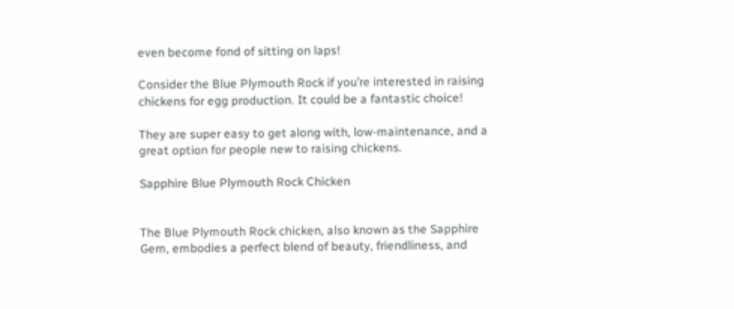even become fond of sitting on laps!

Consider the Blue Plymouth Rock if you’re interested in raising chickens for egg production. It could be a fantastic choice!

They are super easy to get along with, low-maintenance, and a great option for people new to raising chickens.

Sapphire Blue Plymouth Rock Chicken


The Blue Plymouth Rock chicken, also known as the Sapphire Gem, embodies a perfect blend of beauty, friendliness, and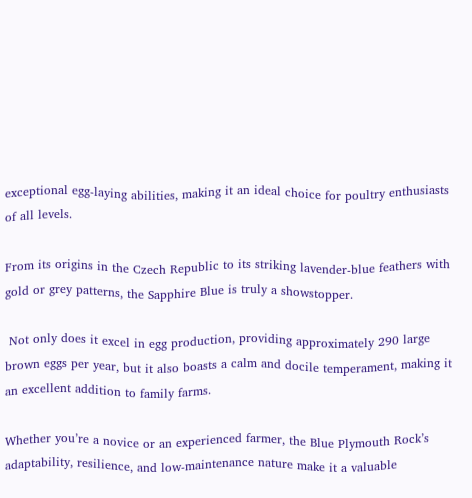exceptional egg-laying abilities, making it an ideal choice for poultry enthusiasts of all levels.

From its origins in the Czech Republic to its striking lavender-blue feathers with gold or grey patterns, the Sapphire Blue is truly a showstopper.

 Not only does it excel in egg production, providing approximately 290 large brown eggs per year, but it also boasts a calm and docile temperament, making it an excellent addition to family farms.

Whether you’re a novice or an experienced farmer, the Blue Plymouth Rock’s adaptability, resilience, and low-maintenance nature make it a valuable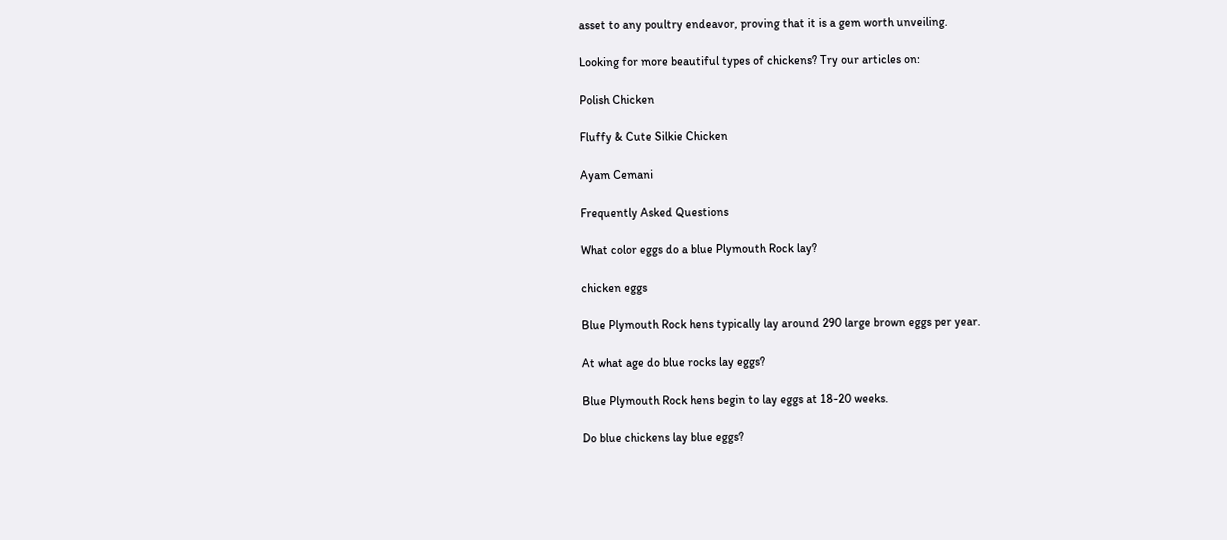asset to any poultry endeavor, proving that it is a gem worth unveiling.

Looking for more beautiful types of chickens? Try our articles on:

Polish Chicken

Fluffy & Cute Silkie Chicken

Ayam Cemani

Frequently Asked Questions

What color eggs do a blue Plymouth Rock lay?

chicken eggs

Blue Plymouth Rock hens typically lay around 290 large brown eggs per year.

At what age do blue rocks lay eggs?

Blue Plymouth Rock hens begin to lay eggs at 18-20 weeks.

Do blue chickens lay blue eggs?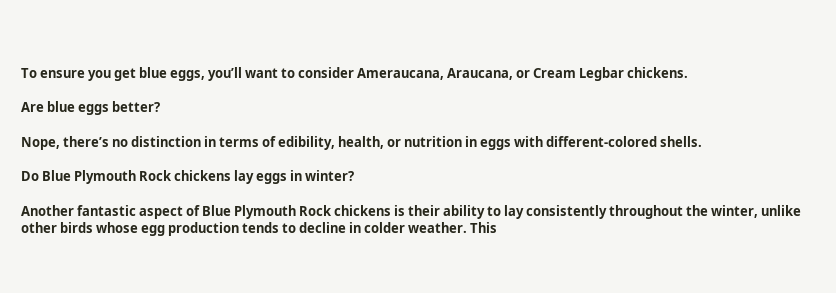To ensure you get blue eggs, you’ll want to consider Ameraucana, Araucana, or Cream Legbar chickens.

Are blue eggs better?

Nope, there’s no distinction in terms of edibility, health, or nutrition in eggs with different-colored shells.

Do Blue Plymouth Rock chickens lay eggs in winter?

Another fantastic aspect of Blue Plymouth Rock chickens is their ability to lay consistently throughout the winter, unlike other birds whose egg production tends to decline in colder weather. This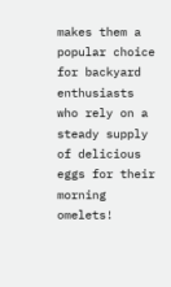makes them a popular choice for backyard enthusiasts who rely on a steady supply of delicious eggs for their morning omelets!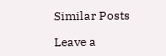Similar Posts

Leave a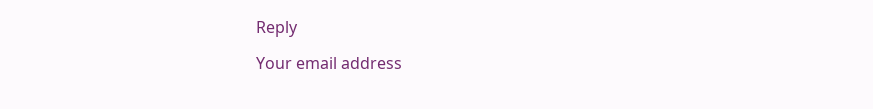Reply

Your email address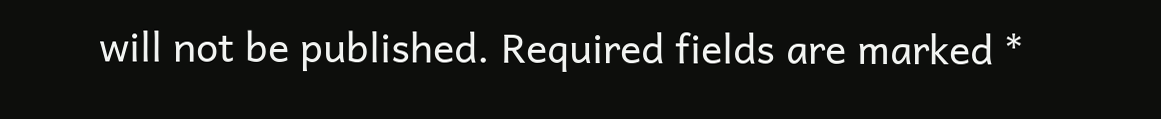will not be published. Required fields are marked *